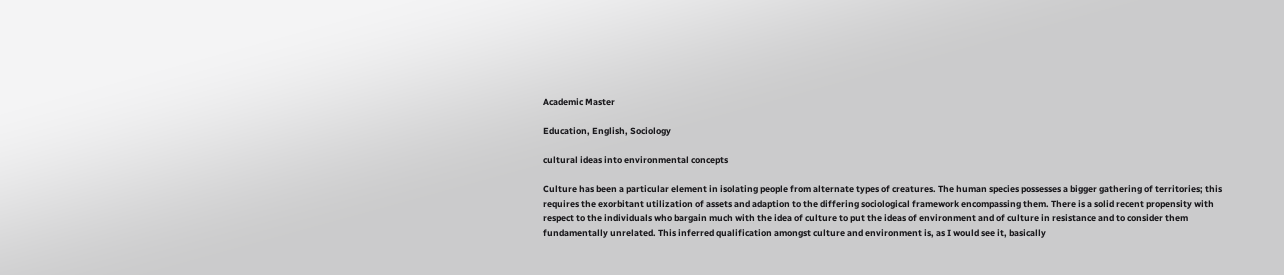Academic Master

Education, English, Sociology

cultural ideas into environmental concepts

Culture has been a particular element in isolating people from alternate types of creatures. The human species possesses a bigger gathering of territories; this requires the exorbitant utilization of assets and adaption to the differing sociological framework encompassing them. There is a solid recent propensity with respect to the individuals who bargain much with the idea of culture to put the ideas of environment and of culture in resistance and to consider them fundamentally unrelated. This inferred qualification amongst culture and environment is, as I would see it, basically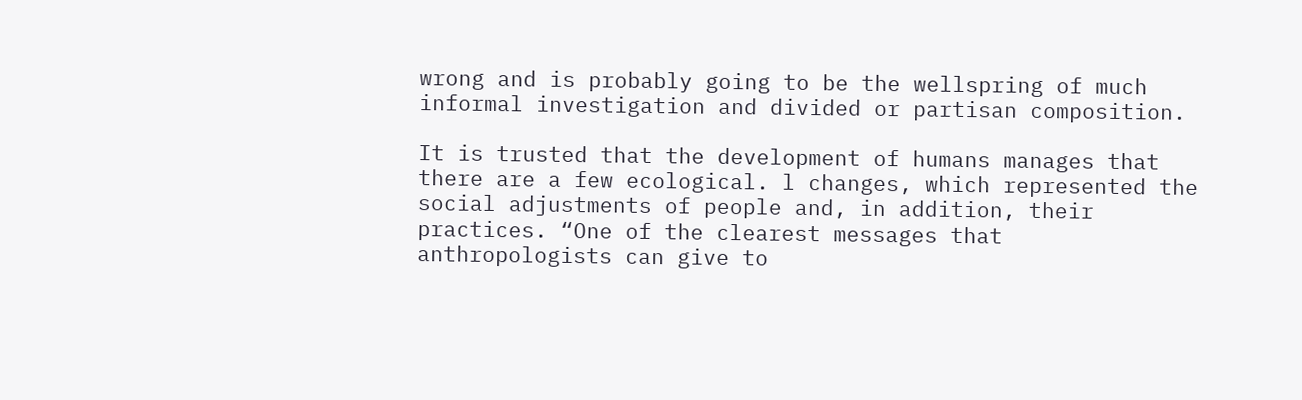wrong and is probably going to be the wellspring of much informal investigation and divided or partisan composition.

It is trusted that the development of humans manages that there are a few ecological. l changes, which represented the social adjustments of people and, in addition, their practices. “One of the clearest messages that anthropologists can give to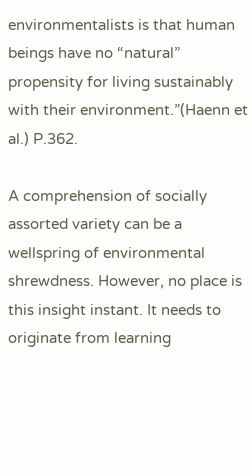environmentalists is that human beings have no “natural” propensity for living sustainably with their environment.”(Haenn et al.) P.362.

A comprehension of socially assorted variety can be a wellspring of environmental shrewdness. However, no place is this insight instant. It needs to originate from learning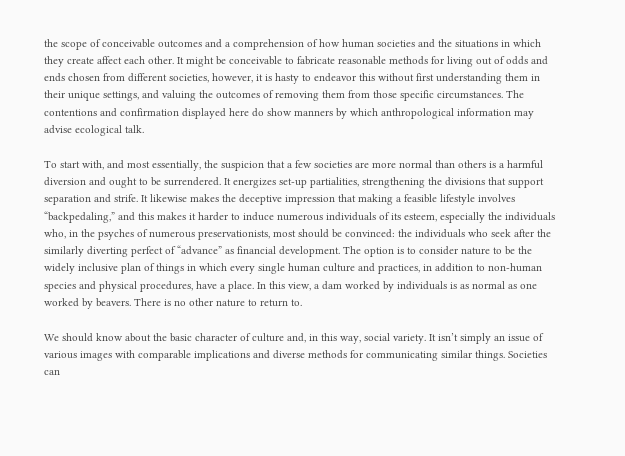the scope of conceivable outcomes and a comprehension of how human societies and the situations in which they create affect each other. It might be conceivable to fabricate reasonable methods for living out of odds and ends chosen from different societies, however, it is hasty to endeavor this without first understanding them in their unique settings, and valuing the outcomes of removing them from those specific circumstances. The contentions and confirmation displayed here do show manners by which anthropological information may advise ecological talk.

To start with, and most essentially, the suspicion that a few societies are more normal than others is a harmful diversion and ought to be surrendered. It energizes set-up partialities, strengthening the divisions that support separation and strife. It likewise makes the deceptive impression that making a feasible lifestyle involves “backpedaling,” and this makes it harder to induce numerous individuals of its esteem, especially the individuals who, in the psyches of numerous preservationists, most should be convinced: the individuals who seek after the similarly diverting perfect of “advance” as financial development. The option is to consider nature to be the widely inclusive plan of things in which every single human culture and practices, in addition to non-human species and physical procedures, have a place. In this view, a dam worked by individuals is as normal as one worked by beavers. There is no other nature to return to.

We should know about the basic character of culture and, in this way, social variety. It isn’t simply an issue of various images with comparable implications and diverse methods for communicating similar things. Societies can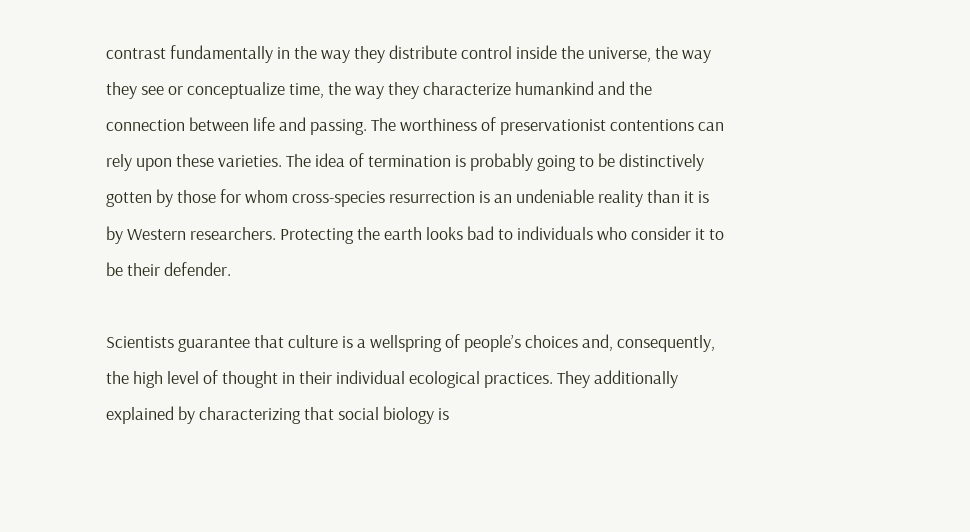contrast fundamentally in the way they distribute control inside the universe, the way they see or conceptualize time, the way they characterize humankind and the connection between life and passing. The worthiness of preservationist contentions can rely upon these varieties. The idea of termination is probably going to be distinctively gotten by those for whom cross-species resurrection is an undeniable reality than it is by Western researchers. Protecting the earth looks bad to individuals who consider it to be their defender.

Scientists guarantee that culture is a wellspring of people’s choices and, consequently, the high level of thought in their individual ecological practices. They additionally explained by characterizing that social biology is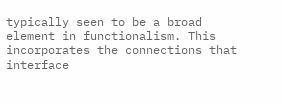typically seen to be a broad element in functionalism. This incorporates the connections that interface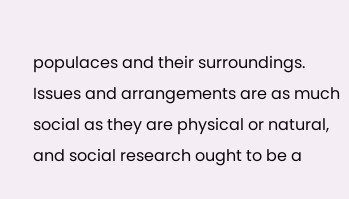populaces and their surroundings. Issues and arrangements are as much social as they are physical or natural, and social research ought to be a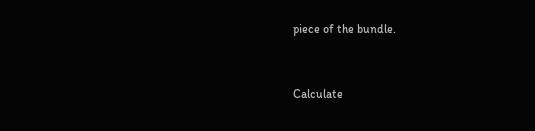piece of the bundle.



Calculate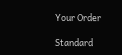Your Order

Standard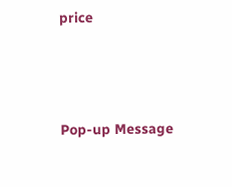price





Pop-up Message